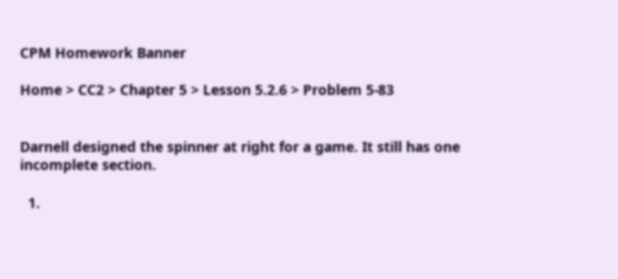CPM Homework Banner

Home > CC2 > Chapter 5 > Lesson 5.2.6 > Problem 5-83


Darnell designed the spinner at right for a game. It still has one incomplete section.

  1.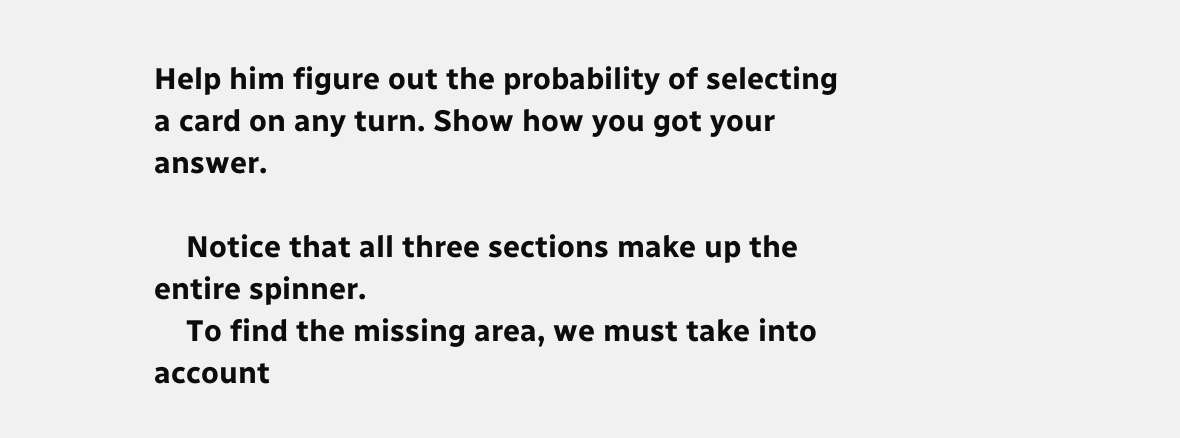Help him figure out the probability of selecting a card on any turn. Show how you got your answer.

    Notice that all three sections make up the entire spinner.
    To find the missing area, we must take into account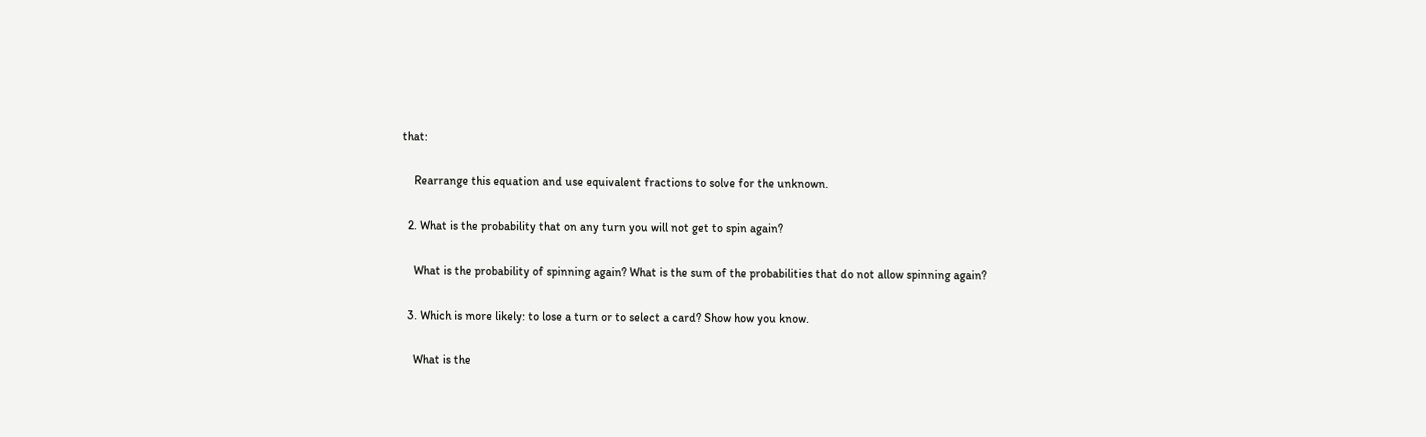that:

    Rearrange this equation and use equivalent fractions to solve for the unknown.

  2. What is the probability that on any turn you will not get to spin again?

    What is the probability of spinning again? What is the sum of the probabilities that do not allow spinning again?

  3. Which is more likely: to lose a turn or to select a card? Show how you know.

    What is the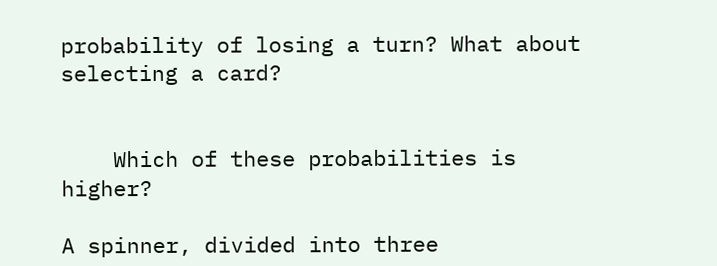probability of losing a turn? What about selecting a card?


    Which of these probabilities is higher?

A spinner, divided into three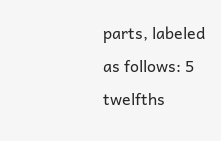parts, labeled as follows: 5 twelfths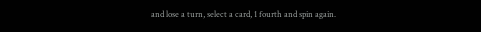and lose a turn, select a card, 1 fourth and spin again.